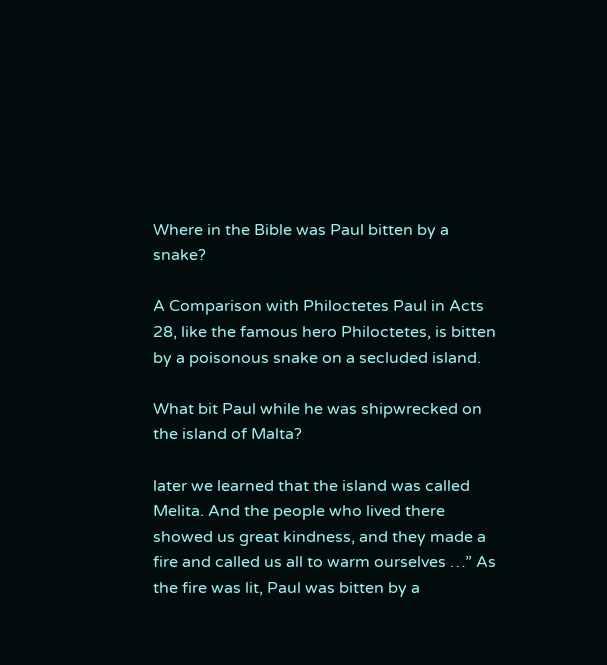Where in the Bible was Paul bitten by a snake?

A Comparison with Philoctetes Paul in Acts 28, like the famous hero Philoctetes, is bitten by a poisonous snake on a secluded island.

What bit Paul while he was shipwrecked on the island of Malta?

later we learned that the island was called Melita. And the people who lived there showed us great kindness, and they made a fire and called us all to warm ourselves …” As the fire was lit, Paul was bitten by a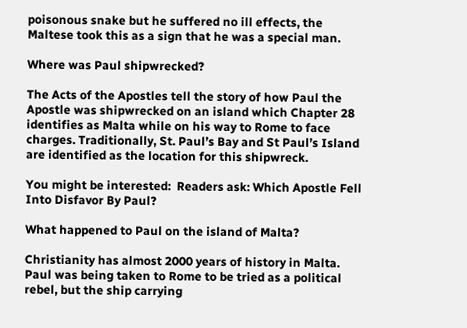poisonous snake but he suffered no ill effects, the Maltese took this as a sign that he was a special man.

Where was Paul shipwrecked?

The Acts of the Apostles tell the story of how Paul the Apostle was shipwrecked on an island which Chapter 28 identifies as Malta while on his way to Rome to face charges. Traditionally, St. Paul’s Bay and St Paul’s Island are identified as the location for this shipwreck.

You might be interested:  Readers ask: Which Apostle Fell Into Disfavor By Paul?

What happened to Paul on the island of Malta?

Christianity has almost 2000 years of history in Malta. Paul was being taken to Rome to be tried as a political rebel, but the ship carrying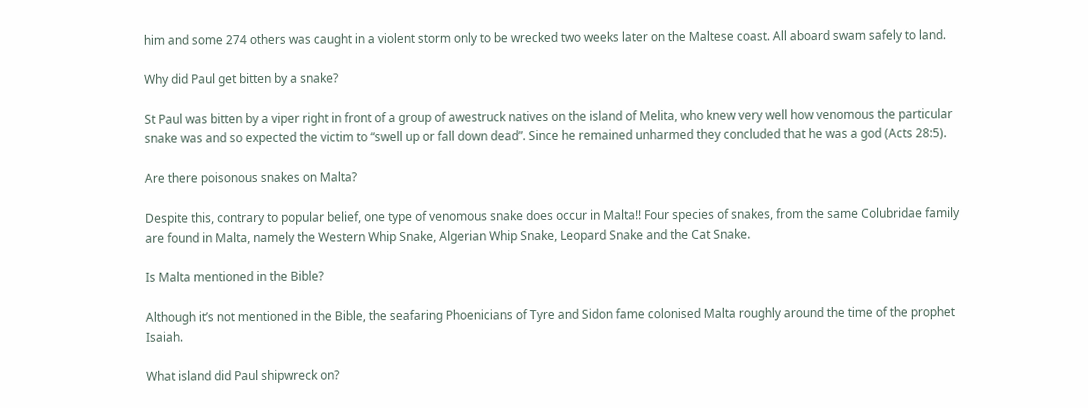him and some 274 others was caught in a violent storm only to be wrecked two weeks later on the Maltese coast. All aboard swam safely to land.

Why did Paul get bitten by a snake?

St Paul was bitten by a viper right in front of a group of awestruck natives on the island of Melita, who knew very well how venomous the particular snake was and so expected the victim to “swell up or fall down dead”. Since he remained unharmed they concluded that he was a god (Acts 28:5).

Are there poisonous snakes on Malta?

Despite this, contrary to popular belief, one type of venomous snake does occur in Malta!! Four species of snakes, from the same Colubridae family are found in Malta, namely the Western Whip Snake, Algerian Whip Snake, Leopard Snake and the Cat Snake.

Is Malta mentioned in the Bible?

Although it’s not mentioned in the Bible, the seafaring Phoenicians of Tyre and Sidon fame colonised Malta roughly around the time of the prophet Isaiah.

What island did Paul shipwreck on?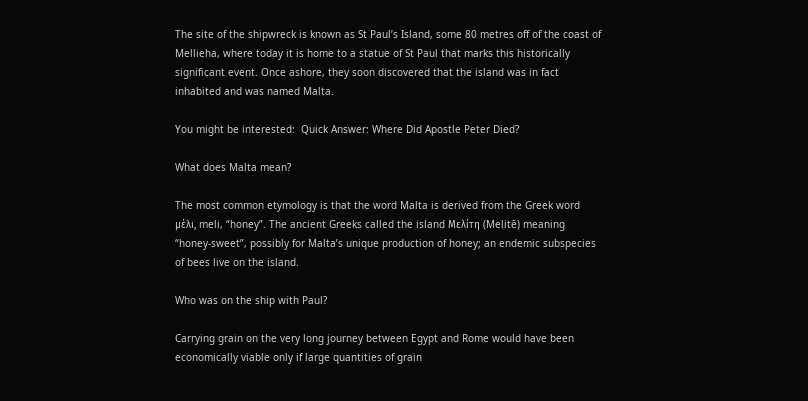The site of the shipwreck is known as St Paul’s Island, some 80 metres off of the coast of Mellieha, where today it is home to a statue of St Paul that marks this historically significant event. Once ashore, they soon discovered that the island was in fact inhabited and was named Malta.

You might be interested:  Quick Answer: Where Did Apostle Peter Died?

What does Malta mean?

The most common etymology is that the word Malta is derived from the Greek word μέλι, meli, “honey”. The ancient Greeks called the island Μελίτη (Melitē) meaning “honey-sweet”, possibly for Malta’s unique production of honey; an endemic subspecies of bees live on the island.

Who was on the ship with Paul?

Carrying grain on the very long journey between Egypt and Rome would have been economically viable only if large quantities of grain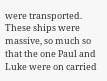were transported. These ships were massive, so much so that the one Paul and Luke were on carried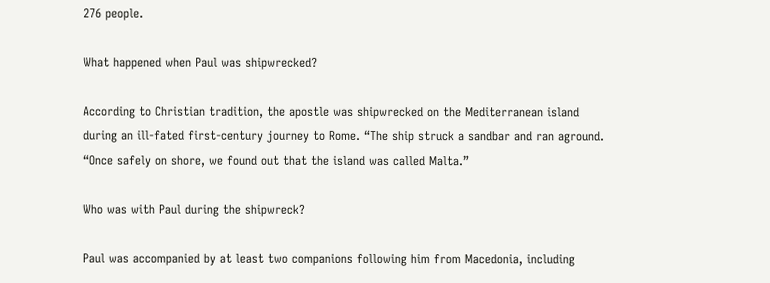276 people.

What happened when Paul was shipwrecked?

According to Christian tradition, the apostle was shipwrecked on the Mediterranean island during an ill-fated first-century journey to Rome. “The ship struck a sandbar and ran aground. “Once safely on shore, we found out that the island was called Malta.”

Who was with Paul during the shipwreck?

Paul was accompanied by at least two companions following him from Macedonia, including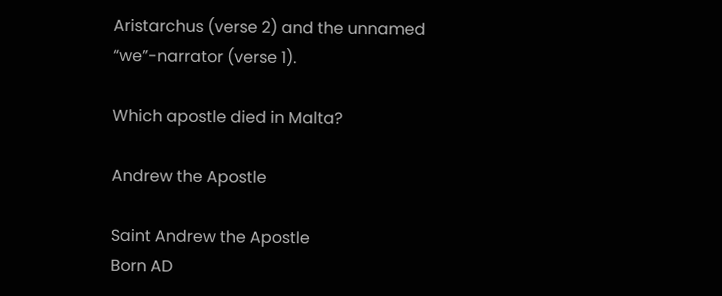Aristarchus (verse 2) and the unnamed “we”-narrator (verse 1).

Which apostle died in Malta?

Andrew the Apostle

Saint Andrew the Apostle
Born AD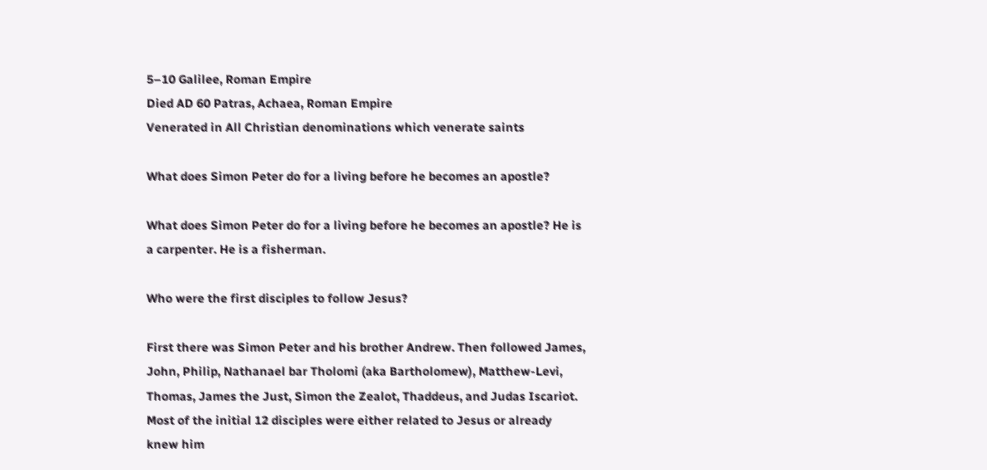5–10 Galilee, Roman Empire
Died AD 60 Patras, Achaea, Roman Empire
Venerated in All Christian denominations which venerate saints

What does Simon Peter do for a living before he becomes an apostle?

What does Simon Peter do for a living before he becomes an apostle? He is a carpenter. He is a fisherman.

Who were the first disciples to follow Jesus?

First there was Simon Peter and his brother Andrew. Then followed James, John, Philip, Nathanael bar Tholomi (aka Bartholomew), Matthew-Levi, Thomas, James the Just, Simon the Zealot, Thaddeus, and Judas Iscariot. Most of the initial 12 disciples were either related to Jesus or already knew him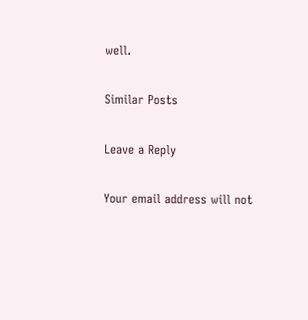well.

Similar Posts

Leave a Reply

Your email address will not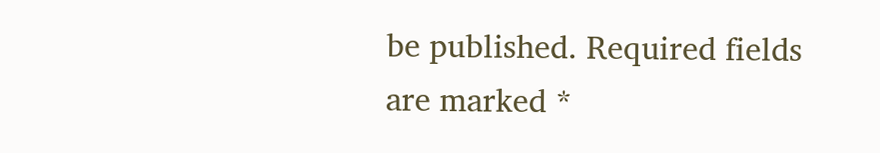be published. Required fields are marked *